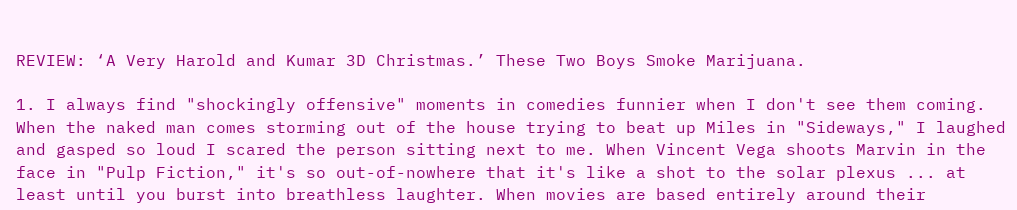REVIEW: ‘A Very Harold and Kumar 3D Christmas.’ These Two Boys Smoke Marijuana.

1. I always find "shockingly offensive" moments in comedies funnier when I don't see them coming. When the naked man comes storming out of the house trying to beat up Miles in "Sideways," I laughed and gasped so loud I scared the person sitting next to me. When Vincent Vega shoots Marvin in the face in "Pulp Fiction," it's so out-of-nowhere that it's like a shot to the solar plexus ... at least until you burst into breathless laughter. When movies are based entirely around their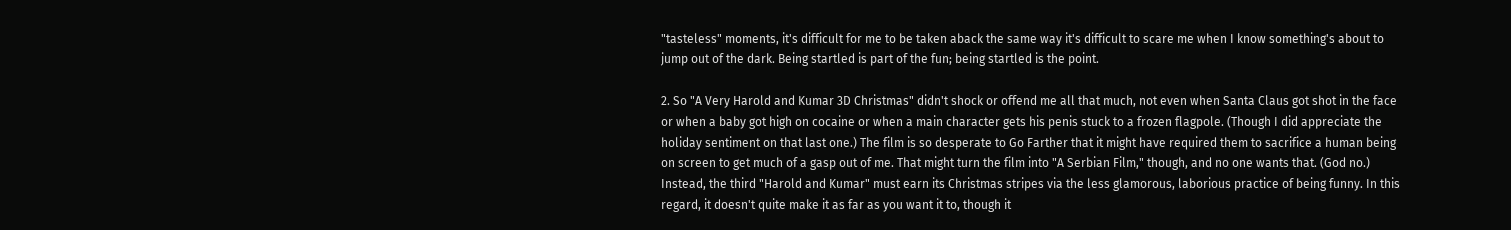"tasteless" moments, it's difficult for me to be taken aback the same way it's difficult to scare me when I know something's about to jump out of the dark. Being startled is part of the fun; being startled is the point.

2. So "A Very Harold and Kumar 3D Christmas" didn't shock or offend me all that much, not even when Santa Claus got shot in the face or when a baby got high on cocaine or when a main character gets his penis stuck to a frozen flagpole. (Though I did appreciate the holiday sentiment on that last one.) The film is so desperate to Go Farther that it might have required them to sacrifice a human being on screen to get much of a gasp out of me. That might turn the film into "A Serbian Film," though, and no one wants that. (God no.) Instead, the third "Harold and Kumar" must earn its Christmas stripes via the less glamorous, laborious practice of being funny. In this regard, it doesn't quite make it as far as you want it to, though it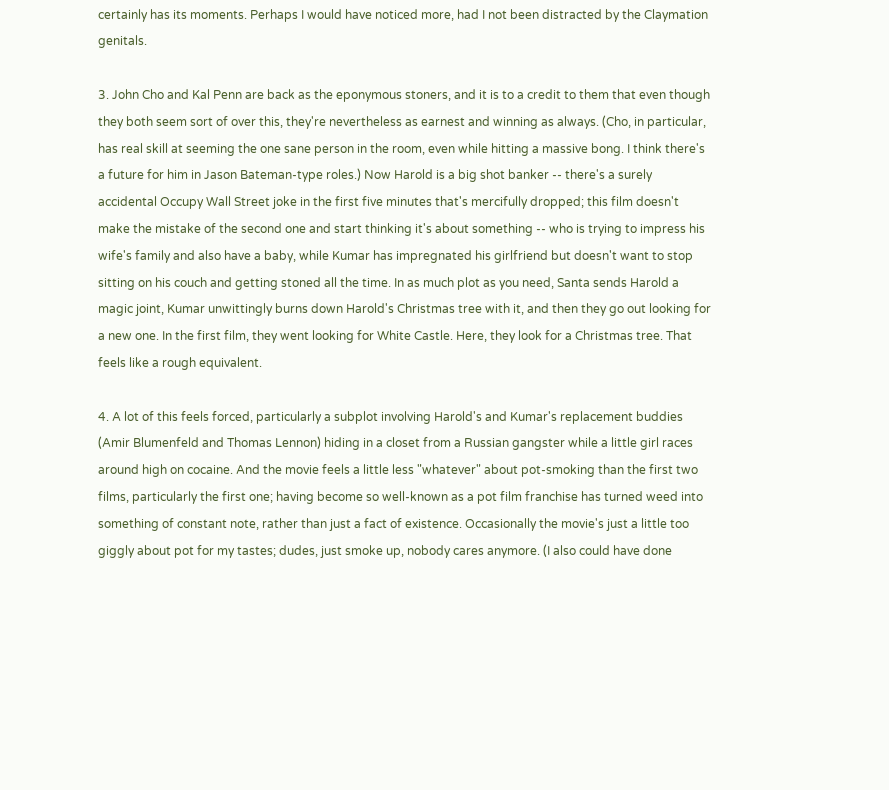certainly has its moments. Perhaps I would have noticed more, had I not been distracted by the Claymation genitals.

3. John Cho and Kal Penn are back as the eponymous stoners, and it is to a credit to them that even though they both seem sort of over this, they're nevertheless as earnest and winning as always. (Cho, in particular, has real skill at seeming the one sane person in the room, even while hitting a massive bong. I think there's a future for him in Jason Bateman-type roles.) Now Harold is a big shot banker -- there's a surely accidental Occupy Wall Street joke in the first five minutes that's mercifully dropped; this film doesn't make the mistake of the second one and start thinking it's about something -- who is trying to impress his wife's family and also have a baby, while Kumar has impregnated his girlfriend but doesn't want to stop sitting on his couch and getting stoned all the time. In as much plot as you need, Santa sends Harold a magic joint, Kumar unwittingly burns down Harold's Christmas tree with it, and then they go out looking for a new one. In the first film, they went looking for White Castle. Here, they look for a Christmas tree. That feels like a rough equivalent.

4. A lot of this feels forced, particularly a subplot involving Harold's and Kumar's replacement buddies (Amir Blumenfeld and Thomas Lennon) hiding in a closet from a Russian gangster while a little girl races around high on cocaine. And the movie feels a little less "whatever" about pot-smoking than the first two films, particularly the first one; having become so well-known as a pot film franchise has turned weed into something of constant note, rather than just a fact of existence. Occasionally the movie's just a little too giggly about pot for my tastes; dudes, just smoke up, nobody cares anymore. (I also could have done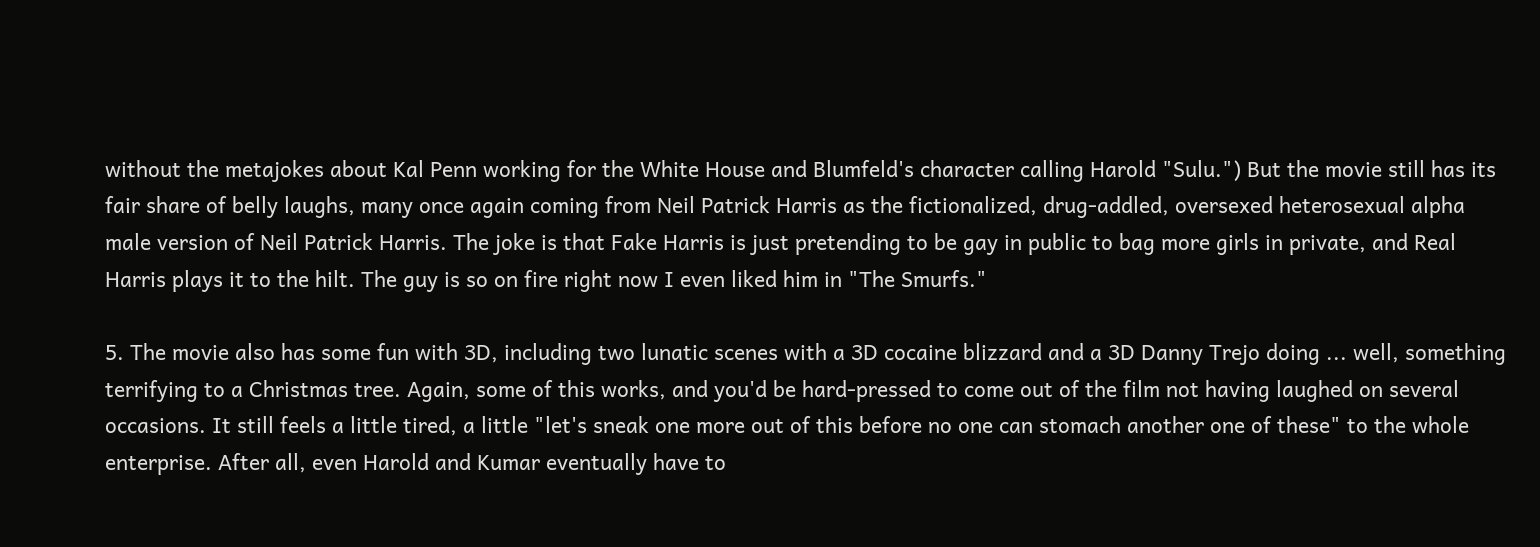without the metajokes about Kal Penn working for the White House and Blumfeld's character calling Harold "Sulu.") But the movie still has its fair share of belly laughs, many once again coming from Neil Patrick Harris as the fictionalized, drug-addled, oversexed heterosexual alpha male version of Neil Patrick Harris. The joke is that Fake Harris is just pretending to be gay in public to bag more girls in private, and Real Harris plays it to the hilt. The guy is so on fire right now I even liked him in "The Smurfs."

5. The movie also has some fun with 3D, including two lunatic scenes with a 3D cocaine blizzard and a 3D Danny Trejo doing ... well, something terrifying to a Christmas tree. Again, some of this works, and you'd be hard-pressed to come out of the film not having laughed on several occasions. It still feels a little tired, a little "let's sneak one more out of this before no one can stomach another one of these" to the whole enterprise. After all, even Harold and Kumar eventually have to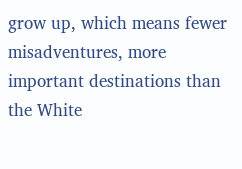grow up, which means fewer misadventures, more important destinations than the White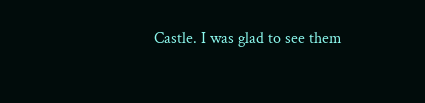Castle. I was glad to see them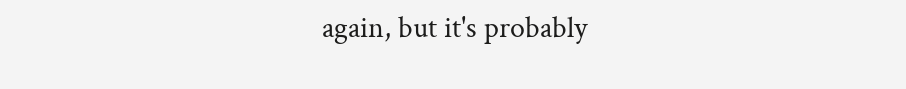again, but it's probably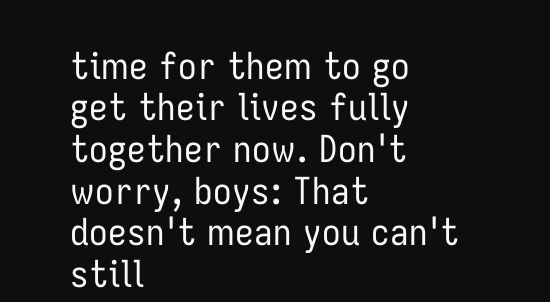time for them to go get their lives fully together now. Don't worry, boys: That doesn't mean you can't still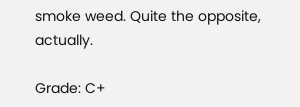smoke weed. Quite the opposite, actually.

Grade: C+